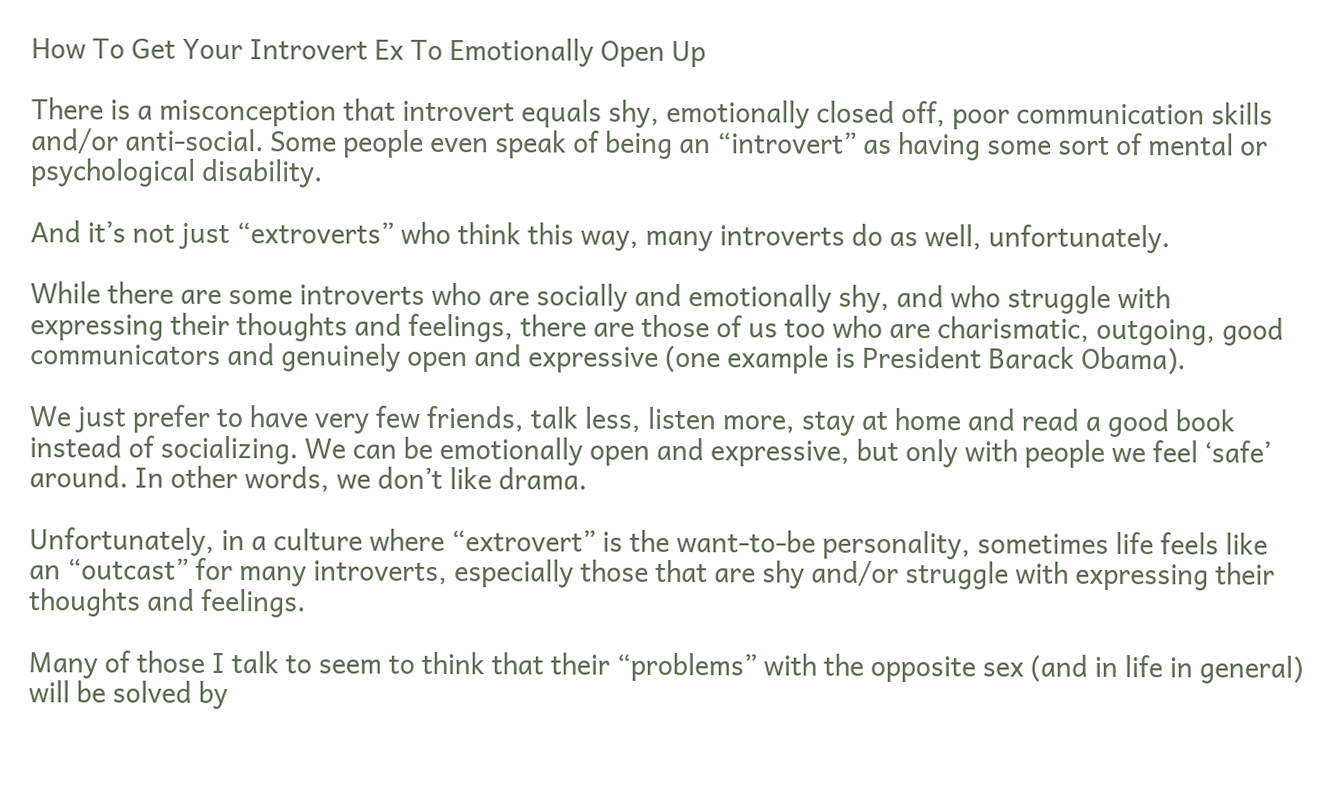How To Get Your Introvert Ex To Emotionally Open Up

There is a misconception that introvert equals shy, emotionally closed off, poor communication skills and/or anti-social. Some people even speak of being an “introvert” as having some sort of mental or psychological disability.

And it’s not just “extroverts” who think this way, many introverts do as well, unfortunately.

While there are some introverts who are socially and emotionally shy, and who struggle with expressing their thoughts and feelings, there are those of us too who are charismatic, outgoing, good communicators and genuinely open and expressive (one example is President Barack Obama).

We just prefer to have very few friends, talk less, listen more, stay at home and read a good book instead of socializing. We can be emotionally open and expressive, but only with people we feel ‘safe’ around. In other words, we don’t like drama.

Unfortunately, in a culture where “extrovert” is the want-to-be personality, sometimes life feels like an “outcast” for many introverts, especially those that are shy and/or struggle with expressing their thoughts and feelings.

Many of those I talk to seem to think that their “problems” with the opposite sex (and in life in general) will be solved by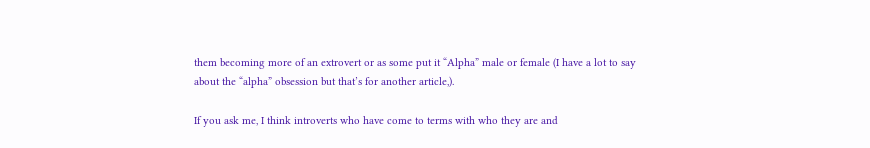them becoming more of an extrovert or as some put it “Alpha” male or female (I have a lot to say about the “alpha” obsession but that’s for another article,).

If you ask me, I think introverts who have come to terms with who they are and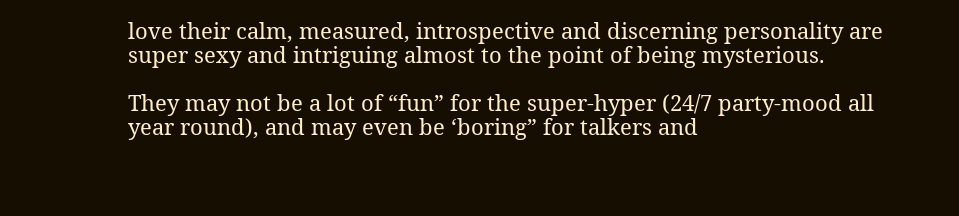love their calm, measured, introspective and discerning personality are super sexy and intriguing almost to the point of being mysterious.

They may not be a lot of “fun” for the super-hyper (24/7 party-mood all year round), and may even be ‘boring” for talkers and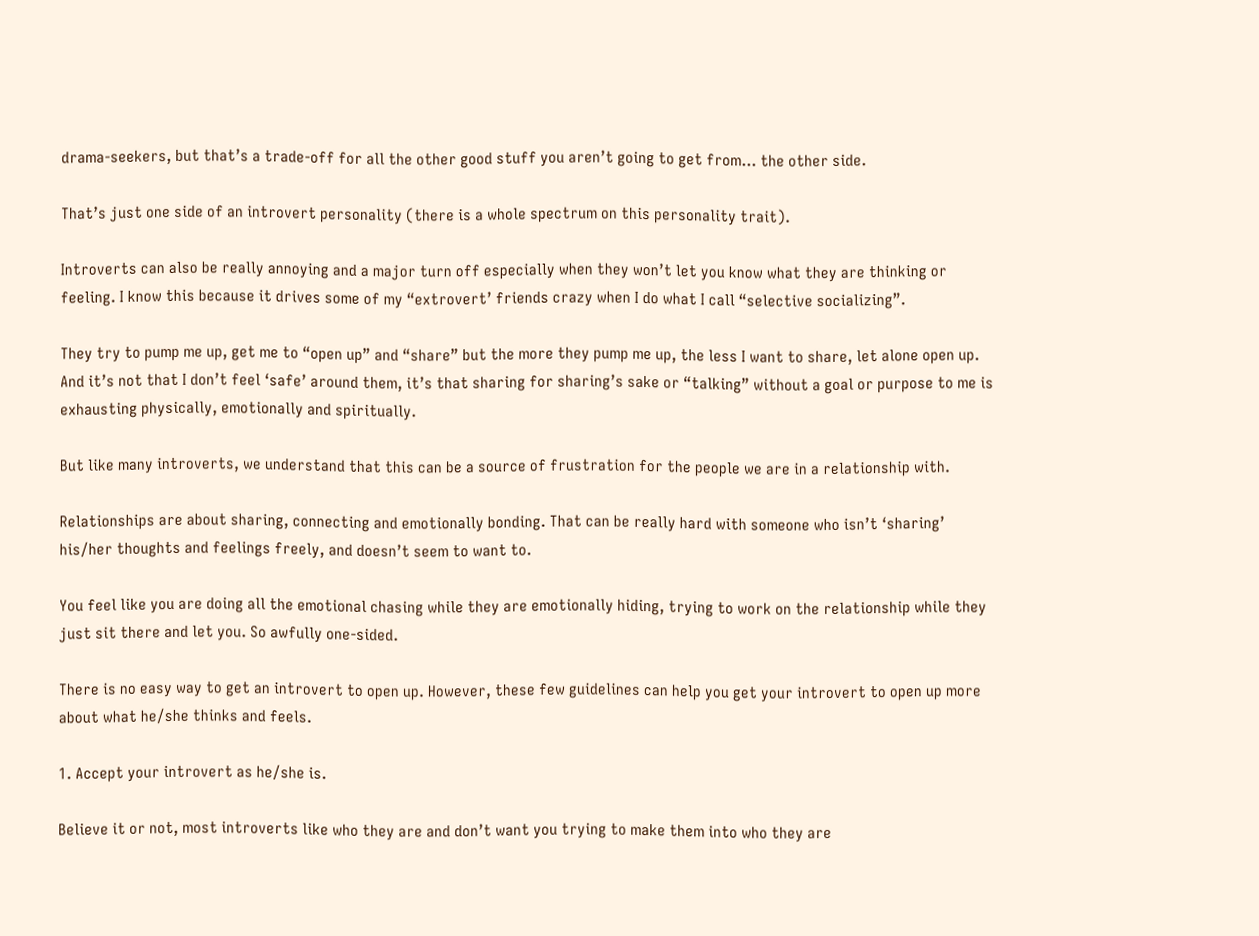drama-seekers, but that’s a trade-off for all the other good stuff you aren’t going to get from… the other side.

That’s just one side of an introvert personality (there is a whole spectrum on this personality trait).

Introverts can also be really annoying and a major turn off especially when they won’t let you know what they are thinking or feeling. I know this because it drives some of my “extrovert’ friends crazy when I do what I call “selective socializing”.

They try to pump me up, get me to “open up” and “share” but the more they pump me up, the less I want to share, let alone open up. And it’s not that I don’t feel ‘safe’ around them, it’s that sharing for sharing’s sake or “talking” without a goal or purpose to me is exhausting physically, emotionally and spiritually.

But like many introverts, we understand that this can be a source of frustration for the people we are in a relationship with.

Relationships are about sharing, connecting and emotionally bonding. That can be really hard with someone who isn’t ‘sharing’ his/her thoughts and feelings freely, and doesn’t seem to want to.

You feel like you are doing all the emotional chasing while they are emotionally hiding, trying to work on the relationship while they just sit there and let you. So awfully one-sided.

There is no easy way to get an introvert to open up. However, these few guidelines can help you get your introvert to open up more about what he/she thinks and feels.

1. Accept your introvert as he/she is.

Believe it or not, most introverts like who they are and don’t want you trying to make them into who they are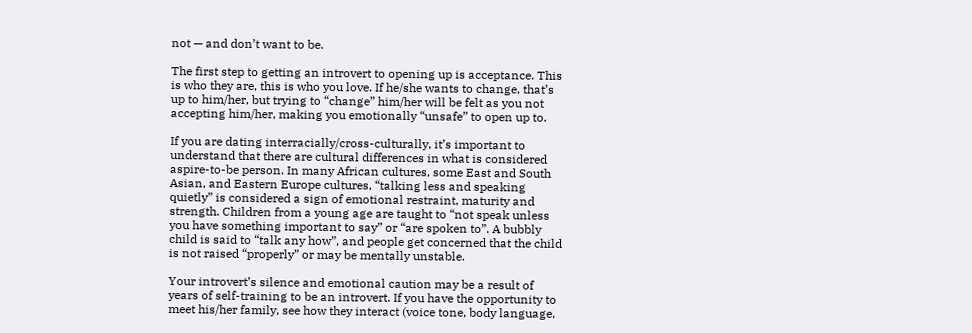not — and don’t want to be.

The first step to getting an introvert to opening up is acceptance. This is who they are, this is who you love. If he/she wants to change, that’s up to him/her, but trying to “change” him/her will be felt as you not accepting him/her, making you emotionally “unsafe” to open up to.

If you are dating interracially/cross-culturally, it’s important to understand that there are cultural differences in what is considered aspire-to-be person. In many African cultures, some East and South Asian, and Eastern Europe cultures, “talking less and speaking quietly” is considered a sign of emotional restraint, maturity and strength. Children from a young age are taught to “not speak unless you have something important to say” or “are spoken to”. A bubbly child is said to “talk any how”, and people get concerned that the child is not raised “properly” or may be mentally unstable.

Your introvert’s silence and emotional caution may be a result of years of self-training to be an introvert. If you have the opportunity to meet his/her family, see how they interact (voice tone, body language,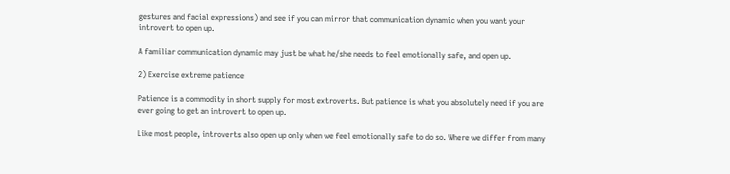gestures and facial expressions) and see if you can mirror that communication dynamic when you want your introvert to open up.

A familiar communication dynamic may just be what he/she needs to feel emotionally safe, and open up.

2) Exercise extreme patience

Patience is a commodity in short supply for most extroverts. But patience is what you absolutely need if you are ever going to get an introvert to open up.

Like most people, introverts also open up only when we feel emotionally safe to do so. Where we differ from many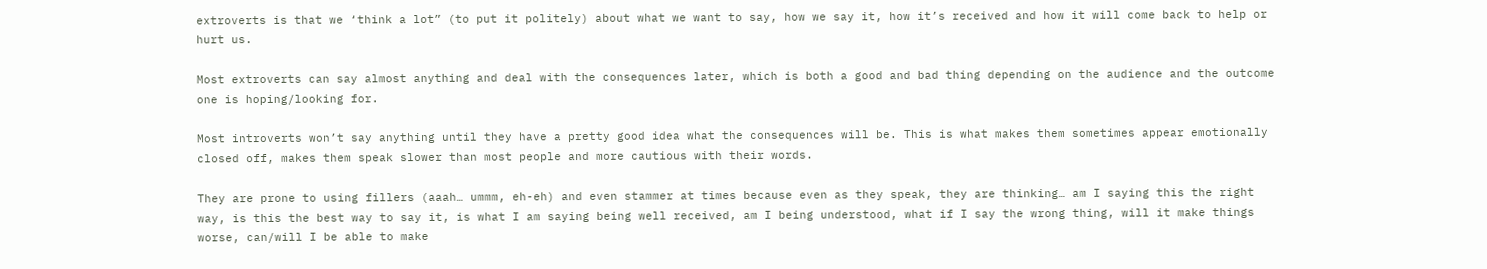extroverts is that we ‘think a lot” (to put it politely) about what we want to say, how we say it, how it’s received and how it will come back to help or hurt us.

Most extroverts can say almost anything and deal with the consequences later, which is both a good and bad thing depending on the audience and the outcome one is hoping/looking for.

Most introverts won’t say anything until they have a pretty good idea what the consequences will be. This is what makes them sometimes appear emotionally closed off, makes them speak slower than most people and more cautious with their words.

They are prone to using fillers (aaah… ummm, eh-eh) and even stammer at times because even as they speak, they are thinking… am I saying this the right way, is this the best way to say it, is what I am saying being well received, am I being understood, what if I say the wrong thing, will it make things worse, can/will I be able to make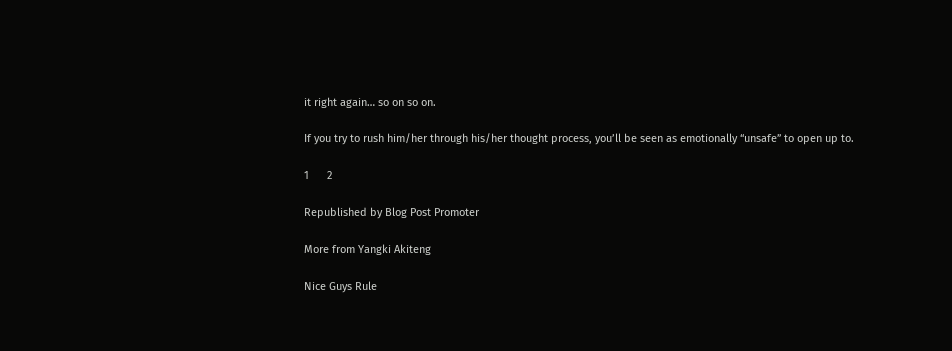it right again… so on so on.

If you try to rush him/her through his/her thought process, you’ll be seen as emotionally “unsafe” to open up to.

1      2

Republished by Blog Post Promoter

More from Yangki Akiteng

Nice Guys Rule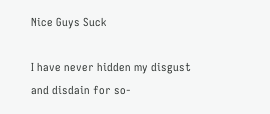Nice Guys Suck

I have never hidden my disgust and disdain for so-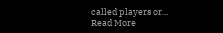called players or...
Read More